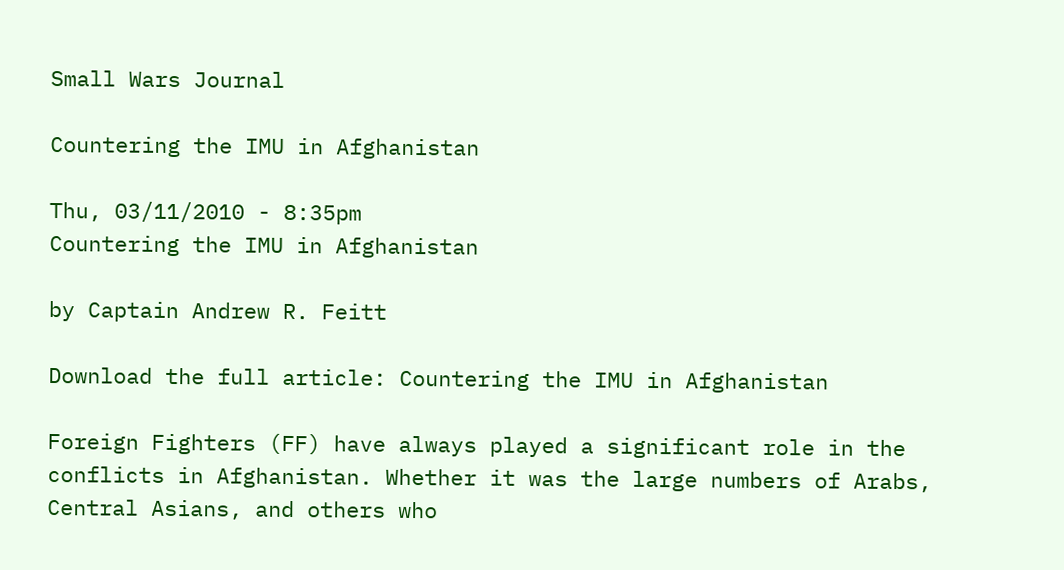Small Wars Journal

Countering the IMU in Afghanistan

Thu, 03/11/2010 - 8:35pm
Countering the IMU in Afghanistan

by Captain Andrew R. Feitt

Download the full article: Countering the IMU in Afghanistan

Foreign Fighters (FF) have always played a significant role in the conflicts in Afghanistan. Whether it was the large numbers of Arabs, Central Asians, and others who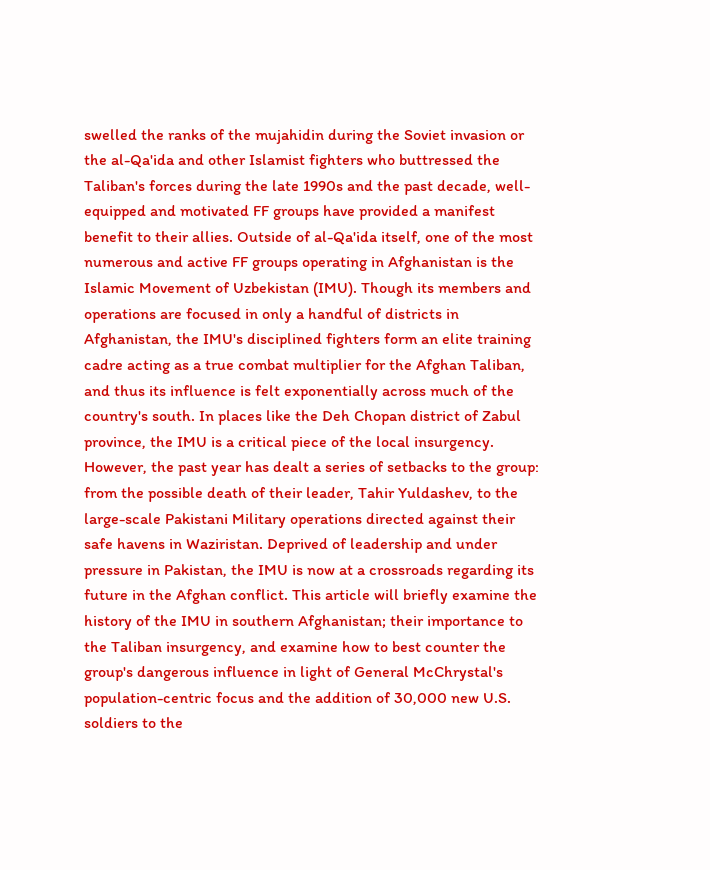swelled the ranks of the mujahidin during the Soviet invasion or the al-Qa'ida and other Islamist fighters who buttressed the Taliban's forces during the late 1990s and the past decade, well-equipped and motivated FF groups have provided a manifest benefit to their allies. Outside of al-Qa'ida itself, one of the most numerous and active FF groups operating in Afghanistan is the Islamic Movement of Uzbekistan (IMU). Though its members and operations are focused in only a handful of districts in Afghanistan, the IMU's disciplined fighters form an elite training cadre acting as a true combat multiplier for the Afghan Taliban, and thus its influence is felt exponentially across much of the country's south. In places like the Deh Chopan district of Zabul province, the IMU is a critical piece of the local insurgency. However, the past year has dealt a series of setbacks to the group: from the possible death of their leader, Tahir Yuldashev, to the large-scale Pakistani Military operations directed against their safe havens in Waziristan. Deprived of leadership and under pressure in Pakistan, the IMU is now at a crossroads regarding its future in the Afghan conflict. This article will briefly examine the history of the IMU in southern Afghanistan; their importance to the Taliban insurgency, and examine how to best counter the group's dangerous influence in light of General McChrystal's population-centric focus and the addition of 30,000 new U.S. soldiers to the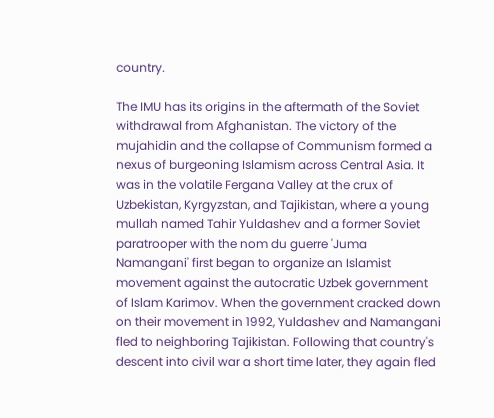country.

The IMU has its origins in the aftermath of the Soviet withdrawal from Afghanistan. The victory of the mujahidin and the collapse of Communism formed a nexus of burgeoning Islamism across Central Asia. It was in the volatile Fergana Valley at the crux of Uzbekistan, Kyrgyzstan, and Tajikistan, where a young mullah named Tahir Yuldashev and a former Soviet paratrooper with the nom du guerre 'Juma Namangani' first began to organize an Islamist movement against the autocratic Uzbek government of Islam Karimov. When the government cracked down on their movement in 1992, Yuldashev and Namangani fled to neighboring Tajikistan. Following that country's descent into civil war a short time later, they again fled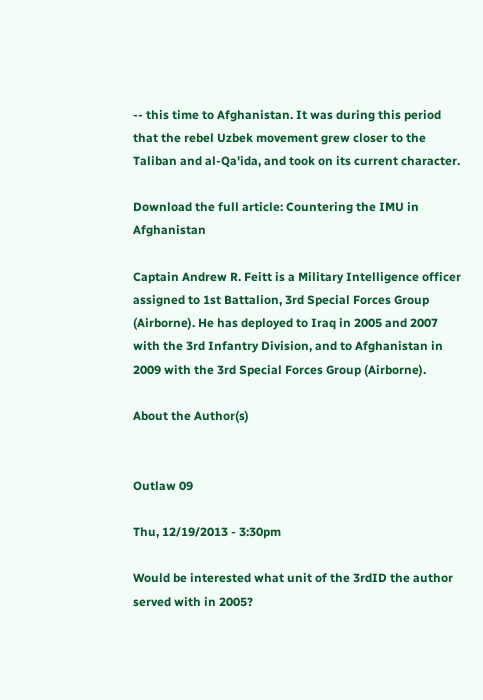-- this time to Afghanistan. It was during this period that the rebel Uzbek movement grew closer to the Taliban and al-Qa'ida, and took on its current character.

Download the full article: Countering the IMU in Afghanistan

Captain Andrew R. Feitt is a Military Intelligence officer assigned to 1st Battalion, 3rd Special Forces Group (Airborne). He has deployed to Iraq in 2005 and 2007 with the 3rd Infantry Division, and to Afghanistan in 2009 with the 3rd Special Forces Group (Airborne).

About the Author(s)


Outlaw 09

Thu, 12/19/2013 - 3:30pm

Would be interested what unit of the 3rdID the author served with in 2005?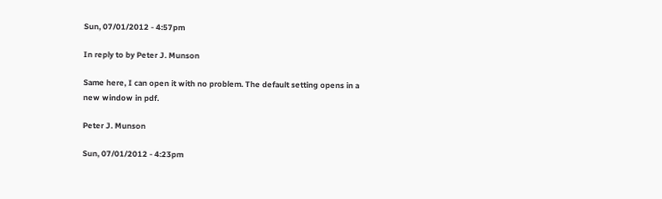Sun, 07/01/2012 - 4:57pm

In reply to by Peter J. Munson

Same here, I can open it with no problem. The default setting opens in a new window in pdf.

Peter J. Munson

Sun, 07/01/2012 - 4:23pm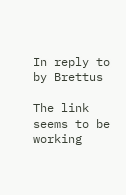In reply to by Brettus

The link seems to be working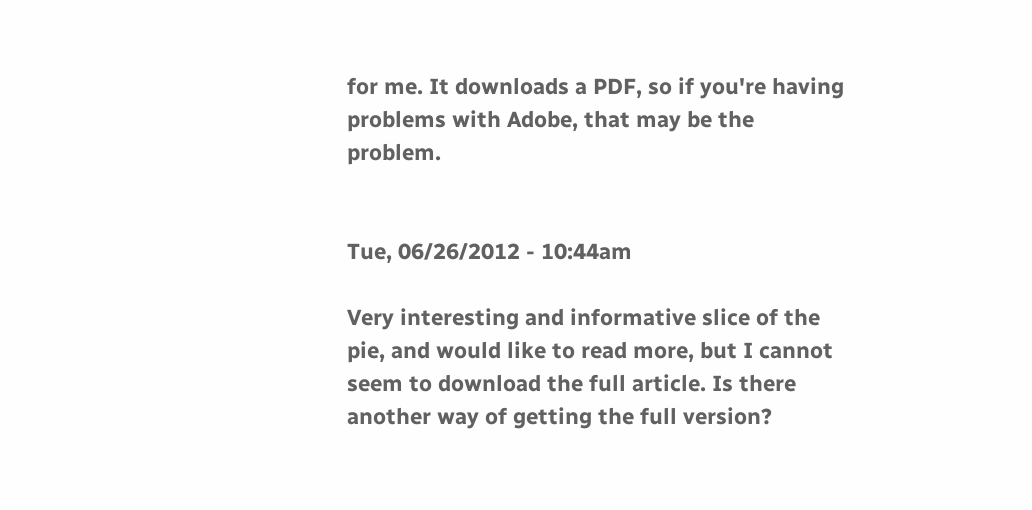for me. It downloads a PDF, so if you're having problems with Adobe, that may be the problem.


Tue, 06/26/2012 - 10:44am

Very interesting and informative slice of the pie, and would like to read more, but I cannot seem to download the full article. Is there another way of getting the full version?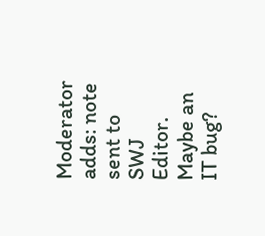Moderator adds: note sent to SWJ Editor. Maybe an IT bug?